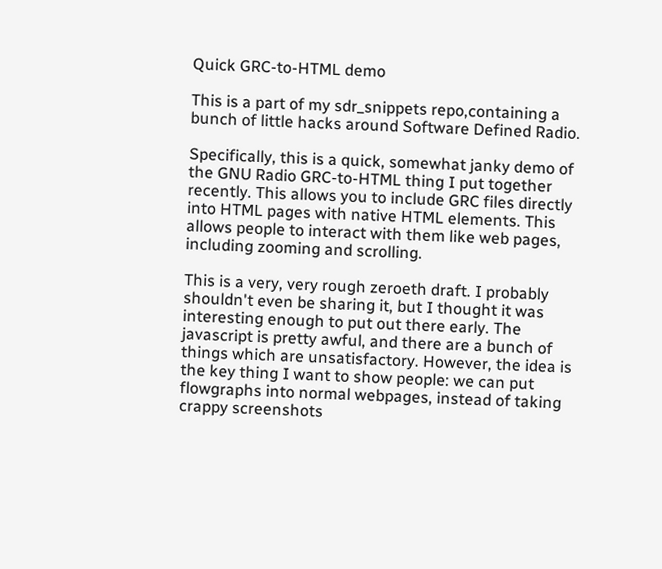Quick GRC-to-HTML demo

This is a part of my sdr_snippets repo,containing a bunch of little hacks around Software Defined Radio.

Specifically, this is a quick, somewhat janky demo of the GNU Radio GRC-to-HTML thing I put together recently. This allows you to include GRC files directly into HTML pages with native HTML elements. This allows people to interact with them like web pages, including zooming and scrolling.

This is a very, very rough zeroeth draft. I probably shouldn't even be sharing it, but I thought it was interesting enough to put out there early. The javascript is pretty awful, and there are a bunch of things which are unsatisfactory. However, the idea is the key thing I want to show people: we can put flowgraphs into normal webpages, instead of taking crappy screenshots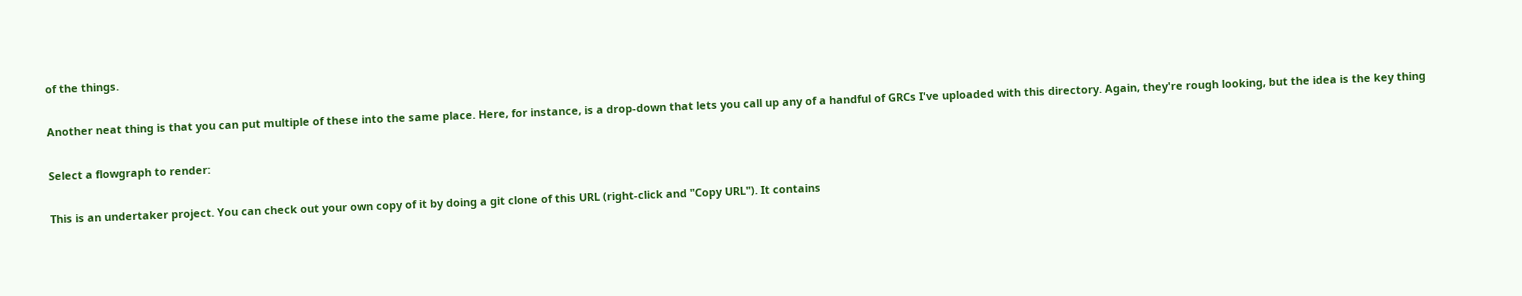of the things.

Another neat thing is that you can put multiple of these into the same place. Here, for instance, is a drop-down that lets you call up any of a handful of GRCs I've uploaded with this directory. Again, they're rough looking, but the idea is the key thing

Select a flowgraph to render:

This is an undertaker project. You can check out your own copy of it by doing a git clone of this URL (right-click and "Copy URL"). It contains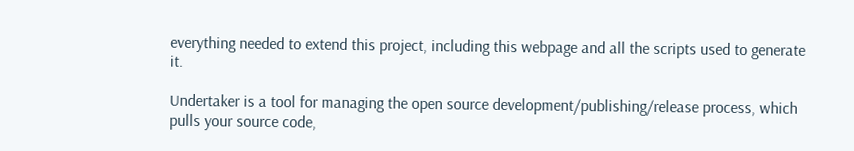everything needed to extend this project, including this webpage and all the scripts used to generate it.

Undertaker is a tool for managing the open source development/publishing/release process, which pulls your source code,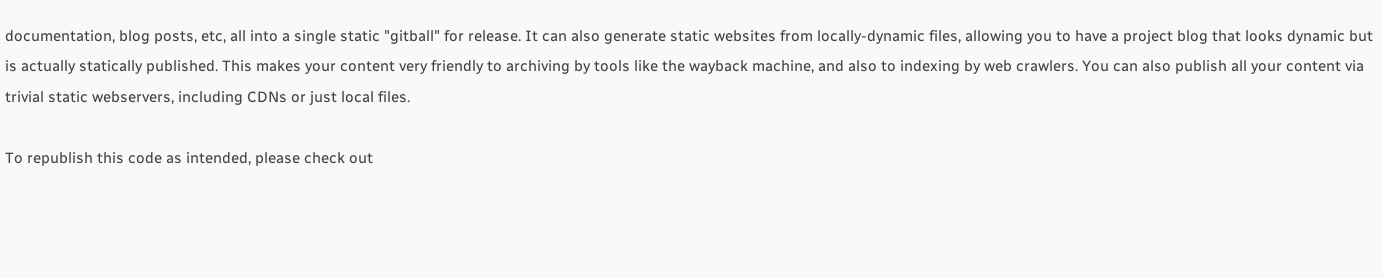documentation, blog posts, etc, all into a single static "gitball" for release. It can also generate static websites from locally-dynamic files, allowing you to have a project blog that looks dynamic but is actually statically published. This makes your content very friendly to archiving by tools like the wayback machine, and also to indexing by web crawlers. You can also publish all your content via trivial static webservers, including CDNs or just local files.

To republish this code as intended, please check out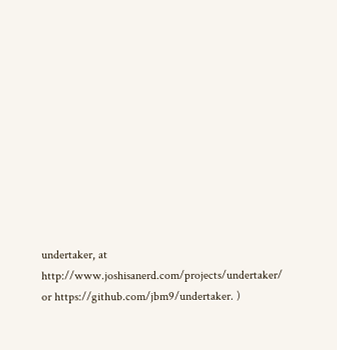undertaker, at http://www.joshisanerd.com/projects/undertaker/ or https://github.com/jbm9/undertaker. )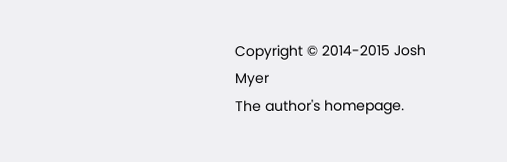Copyright © 2014-2015 Josh Myer
The author's homepage.